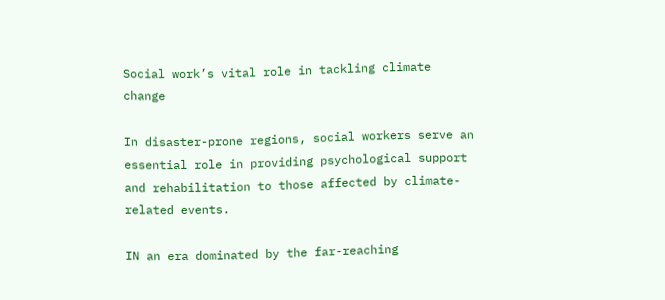Social work’s vital role in tackling climate change

In disaster-prone regions, social workers serve an essential role in providing psychological support and rehabilitation to those affected by climate-related events.

IN an era dominated by the far-reaching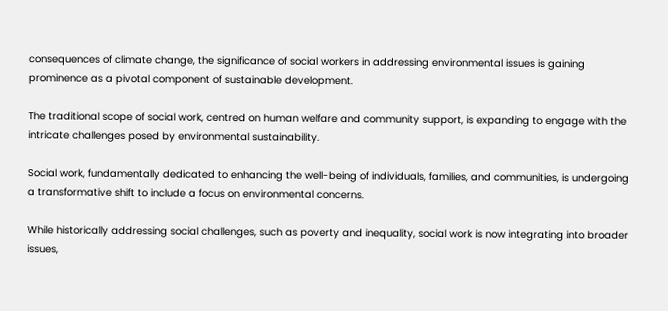consequences of climate change, the significance of social workers in addressing environmental issues is gaining prominence as a pivotal component of sustainable development.

The traditional scope of social work, centred on human welfare and community support, is expanding to engage with the intricate challenges posed by environmental sustainability.

Social work, fundamentally dedicated to enhancing the well-being of individuals, families, and communities, is undergoing a transformative shift to include a focus on environmental concerns.

While historically addressing social challenges, such as poverty and inequality, social work is now integrating into broader issues,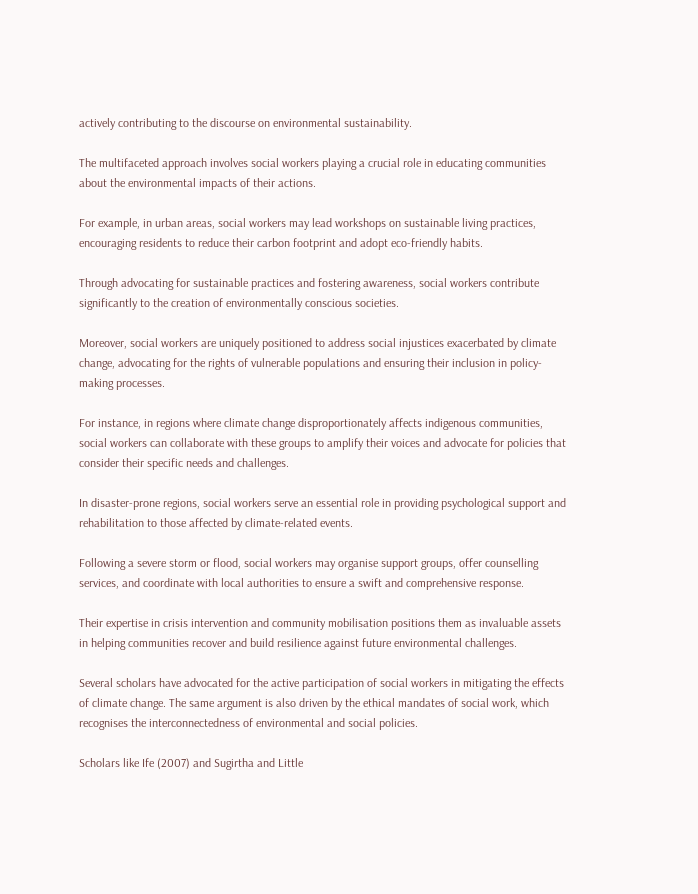actively contributing to the discourse on environmental sustainability.

The multifaceted approach involves social workers playing a crucial role in educating communities about the environmental impacts of their actions.

For example, in urban areas, social workers may lead workshops on sustainable living practices, encouraging residents to reduce their carbon footprint and adopt eco-friendly habits.

Through advocating for sustainable practices and fostering awareness, social workers contribute significantly to the creation of environmentally conscious societies.

Moreover, social workers are uniquely positioned to address social injustices exacerbated by climate change, advocating for the rights of vulnerable populations and ensuring their inclusion in policy-making processes.

For instance, in regions where climate change disproportionately affects indigenous communities, social workers can collaborate with these groups to amplify their voices and advocate for policies that consider their specific needs and challenges.

In disaster-prone regions, social workers serve an essential role in providing psychological support and rehabilitation to those affected by climate-related events.

Following a severe storm or flood, social workers may organise support groups, offer counselling services, and coordinate with local authorities to ensure a swift and comprehensive response.

Their expertise in crisis intervention and community mobilisation positions them as invaluable assets in helping communities recover and build resilience against future environmental challenges.

Several scholars have advocated for the active participation of social workers in mitigating the effects of climate change. The same argument is also driven by the ethical mandates of social work, which recognises the interconnectedness of environmental and social policies.

Scholars like Ife (2007) and Sugirtha and Little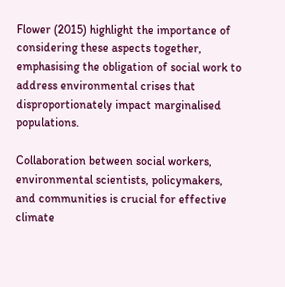Flower (2015) highlight the importance of considering these aspects together, emphasising the obligation of social work to address environmental crises that disproportionately impact marginalised populations.

Collaboration between social workers, environmental scientists, policymakers, and communities is crucial for effective climate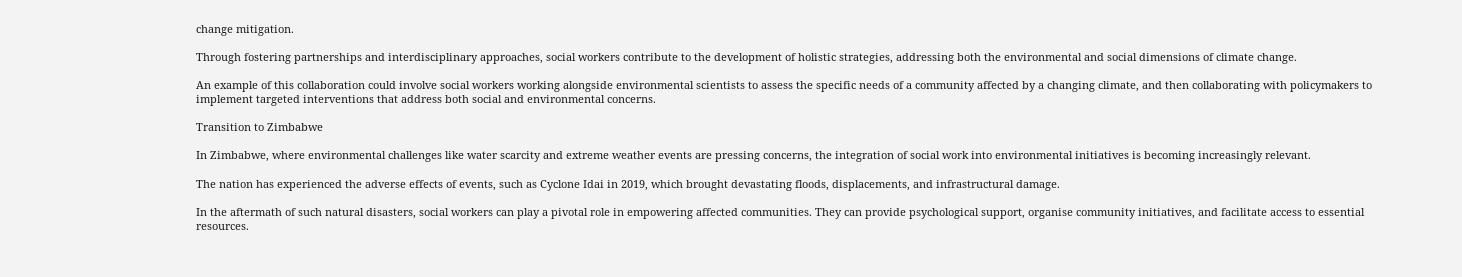change mitigation.

Through fostering partnerships and interdisciplinary approaches, social workers contribute to the development of holistic strategies, addressing both the environmental and social dimensions of climate change.

An example of this collaboration could involve social workers working alongside environmental scientists to assess the specific needs of a community affected by a changing climate, and then collaborating with policymakers to implement targeted interventions that address both social and environmental concerns.

Transition to Zimbabwe

In Zimbabwe, where environmental challenges like water scarcity and extreme weather events are pressing concerns, the integration of social work into environmental initiatives is becoming increasingly relevant.

The nation has experienced the adverse effects of events, such as Cyclone Idai in 2019, which brought devastating floods, displacements, and infrastructural damage.

In the aftermath of such natural disasters, social workers can play a pivotal role in empowering affected communities. They can provide psychological support, organise community initiatives, and facilitate access to essential resources.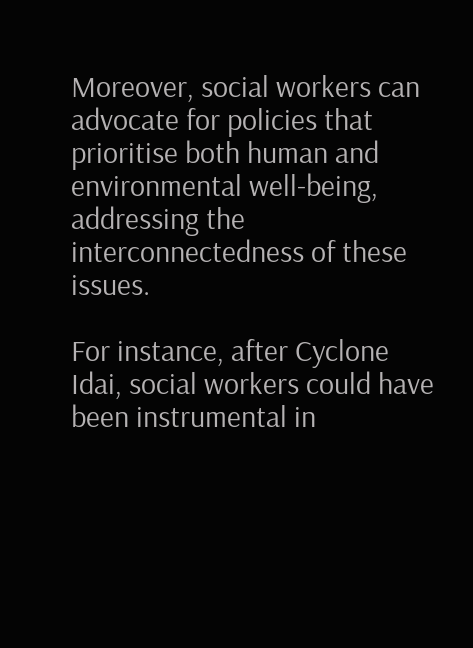Moreover, social workers can advocate for policies that prioritise both human and environmental well-being, addressing the interconnectedness of these issues.

For instance, after Cyclone Idai, social workers could have been instrumental in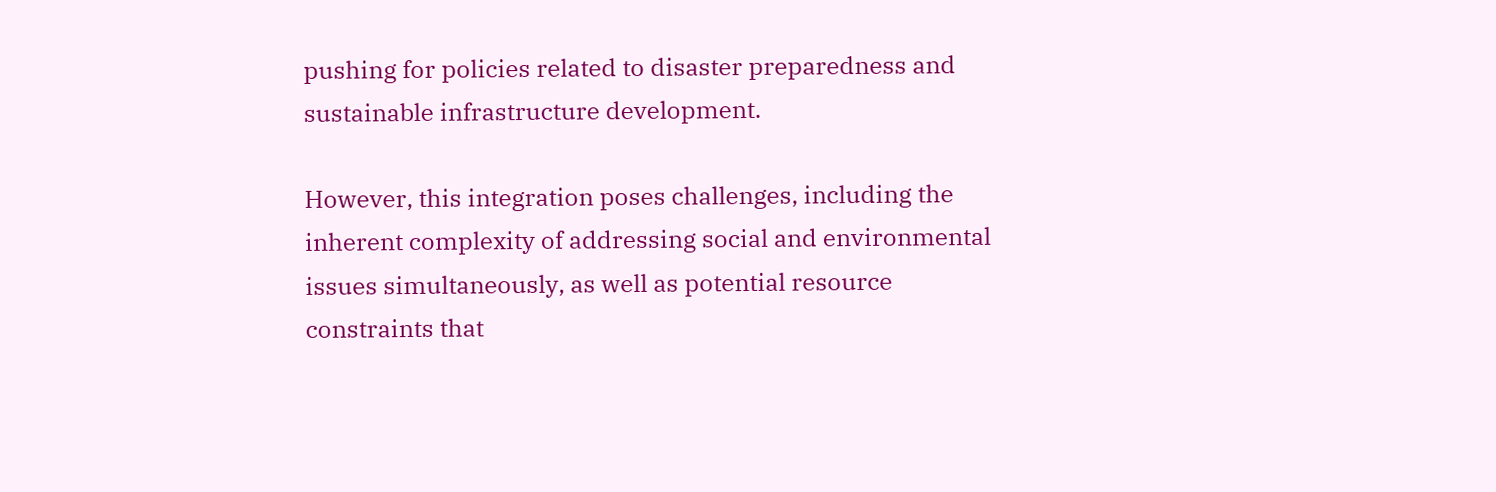pushing for policies related to disaster preparedness and sustainable infrastructure development.

However, this integration poses challenges, including the inherent complexity of addressing social and environmental issues simultaneously, as well as potential resource constraints that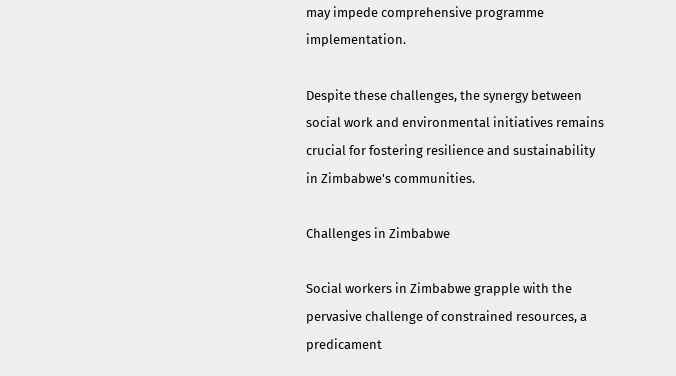may impede comprehensive programme implementation.

Despite these challenges, the synergy between social work and environmental initiatives remains crucial for fostering resilience and sustainability in Zimbabwe's communities.

Challenges in Zimbabwe

Social workers in Zimbabwe grapple with the pervasive challenge of constrained resources, a predicament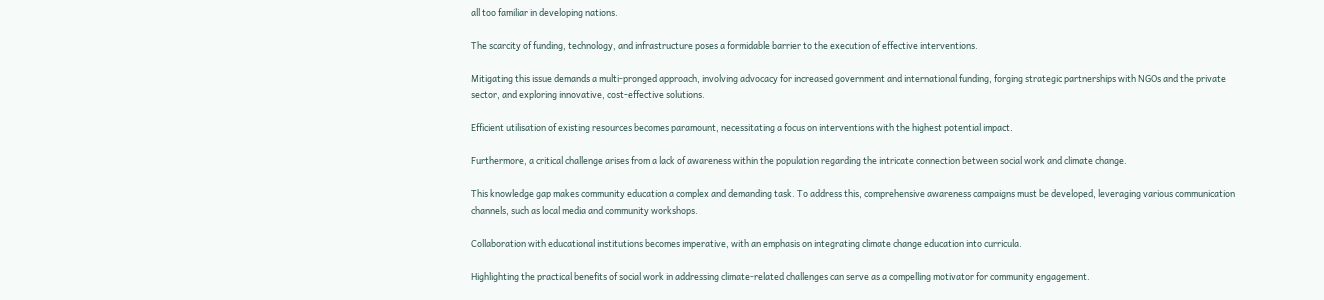all too familiar in developing nations.

The scarcity of funding, technology, and infrastructure poses a formidable barrier to the execution of effective interventions.

Mitigating this issue demands a multi-pronged approach, involving advocacy for increased government and international funding, forging strategic partnerships with NGOs and the private sector, and exploring innovative, cost-effective solutions.

Efficient utilisation of existing resources becomes paramount, necessitating a focus on interventions with the highest potential impact.

Furthermore, a critical challenge arises from a lack of awareness within the population regarding the intricate connection between social work and climate change.

This knowledge gap makes community education a complex and demanding task. To address this, comprehensive awareness campaigns must be developed, leveraging various communication channels, such as local media and community workshops.

Collaboration with educational institutions becomes imperative, with an emphasis on integrating climate change education into curricula.

Highlighting the practical benefits of social work in addressing climate-related challenges can serve as a compelling motivator for community engagement.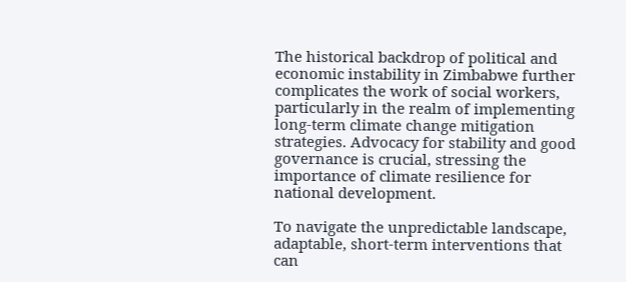The historical backdrop of political and economic instability in Zimbabwe further complicates the work of social workers, particularly in the realm of implementing long-term climate change mitigation strategies. Advocacy for stability and good governance is crucial, stressing the importance of climate resilience for national development.

To navigate the unpredictable landscape, adaptable, short-term interventions that can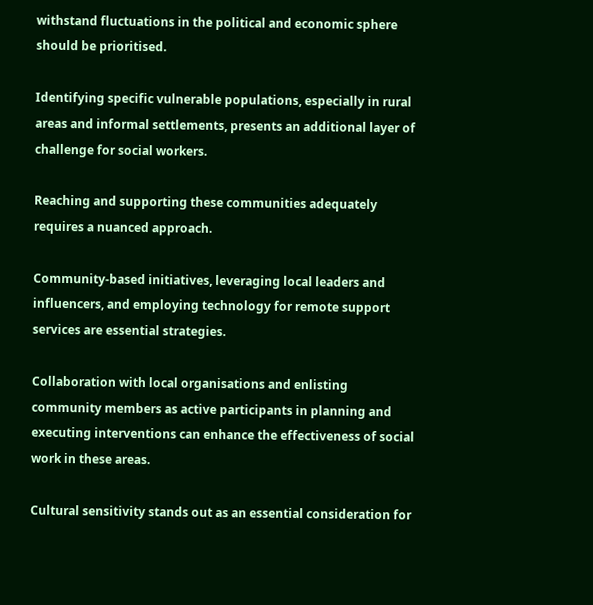withstand fluctuations in the political and economic sphere should be prioritised.

Identifying specific vulnerable populations, especially in rural areas and informal settlements, presents an additional layer of challenge for social workers.

Reaching and supporting these communities adequately requires a nuanced approach.

Community-based initiatives, leveraging local leaders and influencers, and employing technology for remote support services are essential strategies.

Collaboration with local organisations and enlisting community members as active participants in planning and executing interventions can enhance the effectiveness of social work in these areas.

Cultural sensitivity stands out as an essential consideration for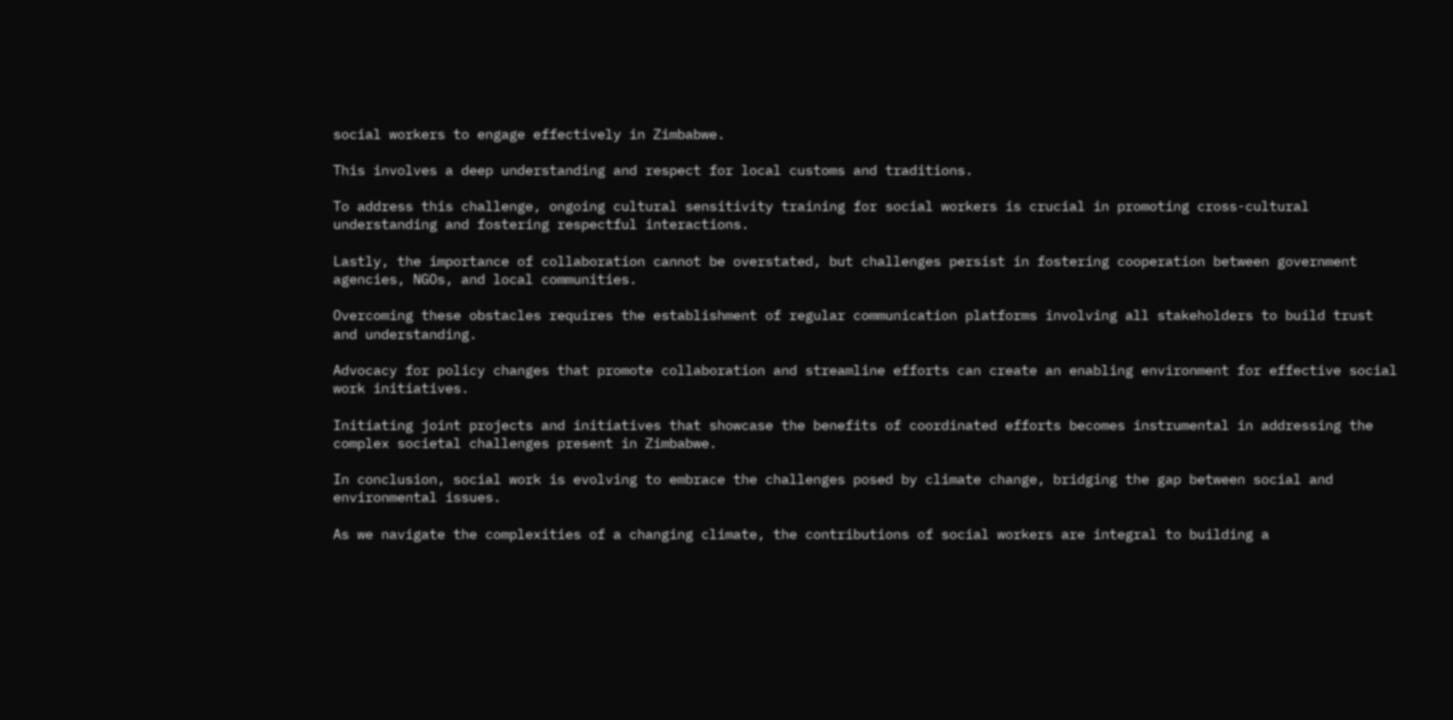social workers to engage effectively in Zimbabwe.

This involves a deep understanding and respect for local customs and traditions.

To address this challenge, ongoing cultural sensitivity training for social workers is crucial in promoting cross-cultural understanding and fostering respectful interactions.

Lastly, the importance of collaboration cannot be overstated, but challenges persist in fostering cooperation between government agencies, NGOs, and local communities.

Overcoming these obstacles requires the establishment of regular communication platforms involving all stakeholders to build trust and understanding.

Advocacy for policy changes that promote collaboration and streamline efforts can create an enabling environment for effective social work initiatives.

Initiating joint projects and initiatives that showcase the benefits of coordinated efforts becomes instrumental in addressing the complex societal challenges present in Zimbabwe.

In conclusion, social work is evolving to embrace the challenges posed by climate change, bridging the gap between social and environmental issues.

As we navigate the complexities of a changing climate, the contributions of social workers are integral to building a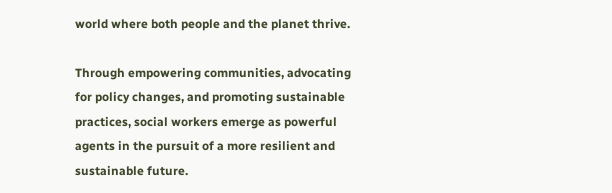world where both people and the planet thrive.

Through empowering communities, advocating for policy changes, and promoting sustainable practices, social workers emerge as powerful agents in the pursuit of a more resilient and sustainable future.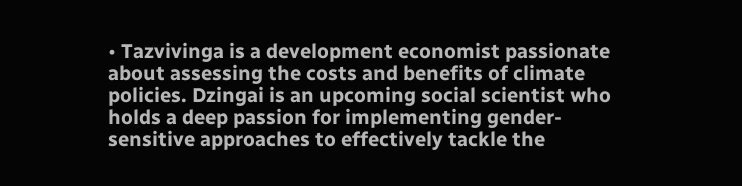• Tazvivinga is a development economist passionate about assessing the costs and benefits of climate policies. Dzingai is an upcoming social scientist who holds a deep passion for implementing gender-sensitive approaches to effectively tackle the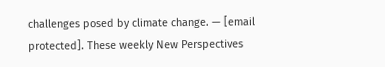challenges posed by climate change. — [email protected]. These weekly New Perspectives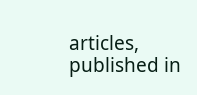articles, published in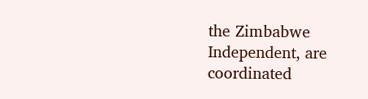the Zimbabwe Independent, are coordinated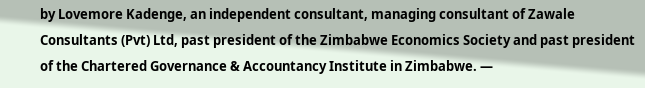by Lovemore Kadenge, an independent consultant, managing consultant of Zawale Consultants (Pvt) Ltd, past president of the Zimbabwe Economics Society and past president of the Chartered Governance & Accountancy Institute in Zimbabwe. —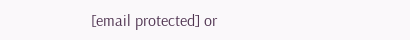[email protected] or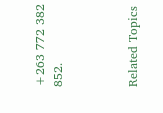+263 772 382 852.



Related Topics